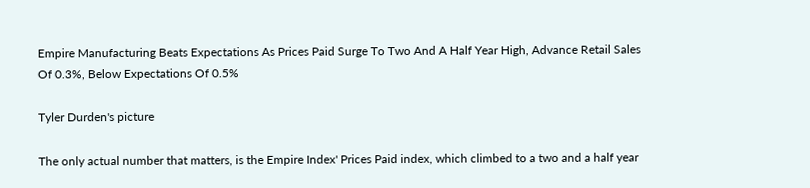Empire Manufacturing Beats Expectations As Prices Paid Surge To Two And A Half Year High, Advance Retail Sales Of 0.3%, Below Expectations Of 0.5%

Tyler Durden's picture

The only actual number that matters, is the Empire Index' Prices Paid index, which climbed to a two and a half year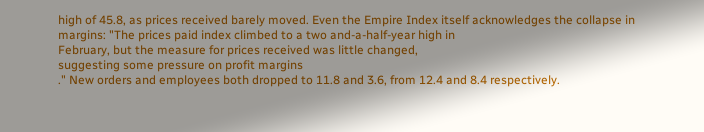high of 45.8, as prices received barely moved. Even the Empire Index itself acknowledges the collapse in margins: "The prices paid index climbed to a two and-a-half-year high in
February, but the measure for prices received was little changed,
suggesting some pressure on profit margins
." New orders and employees both dropped to 11.8 and 3.6, from 12.4 and 8.4 respectively.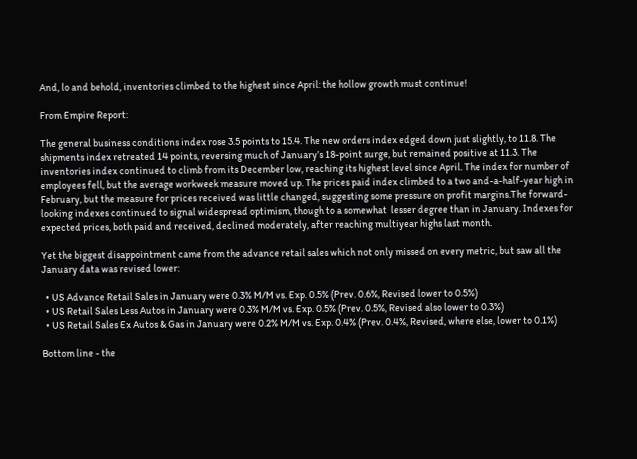And, lo and behold, inventories climbed to the highest since April: the hollow growth must continue!

From Empire Report:

The general business conditions index rose 3.5 points to 15.4. The new orders index edged down just slightly, to 11.8. The shipments index retreated 14 points, reversing much of January’s 18-point surge, but remained positive at 11.3. The inventories index continued to climb from its December low, reaching its highest level since April. The index for number of employees fell, but the average workweek measure moved up. The prices paid index climbed to a two and-a-half-year high in February, but the measure for prices received was little changed, suggesting some pressure on profit margins.The forward-looking indexes continued to signal widespread optimism, though to a somewhat  lesser degree than in January. Indexes for expected prices, both paid and received, declined moderately, after reaching multiyear highs last month.

Yet the biggest disappointment came from the advance retail sales which not only missed on every metric, but saw all the January data was revised lower:

  • US Advance Retail Sales in January were 0.3% M/M vs. Exp. 0.5% (Prev. 0.6%, Revised lower to 0.5%)
  • US Retail Sales Less Autos in January were 0.3% M/M vs. Exp. 0.5% (Prev. 0.5%, Revised also lower to 0.3%)
  • US Retail Sales Ex Autos & Gas in January were 0.2% M/M vs. Exp. 0.4% (Prev. 0.4%, Revised, where else, lower to 0.1%)

Bottom line - the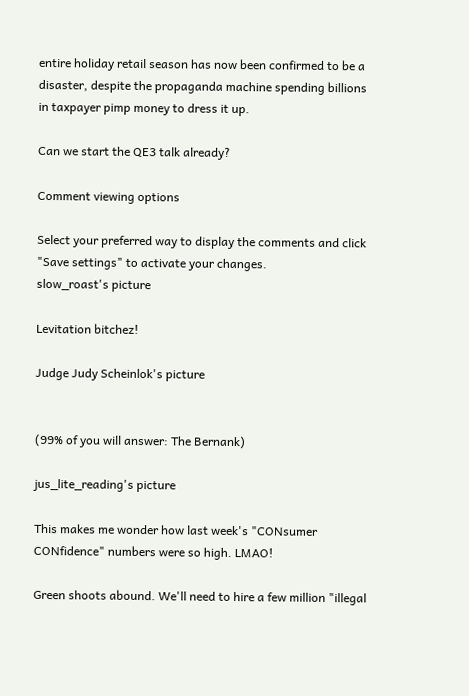entire holiday retail season has now been confirmed to be a disaster, despite the propaganda machine spending billions in taxpayer pimp money to dress it up.

Can we start the QE3 talk already?

Comment viewing options

Select your preferred way to display the comments and click "Save settings" to activate your changes.
slow_roast's picture

Levitation bitchez!

Judge Judy Scheinlok's picture


(99% of you will answer: The Bernank)

jus_lite_reading's picture

This makes me wonder how last week's "CONsumer CONfidence" numbers were so high. LMAO!

Green shoots abound. We'll need to hire a few million "illegal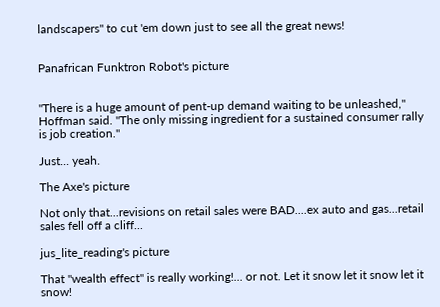landscapers" to cut 'em down just to see all the great news!


Panafrican Funktron Robot's picture


"There is a huge amount of pent-up demand waiting to be unleashed," Hoffman said. "The only missing ingredient for a sustained consumer rally is job creation."

Just... yeah.

The Axe's picture

Not only that...revisions on retail sales were BAD....ex auto and gas...retail sales fell off a cliff...

jus_lite_reading's picture

That "wealth effect" is really working!... or not. Let it snow let it snow let it snow!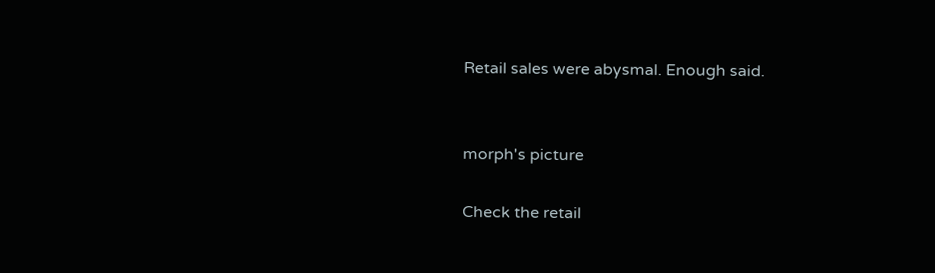Retail sales were abysmal. Enough said.


morph's picture

Check the retail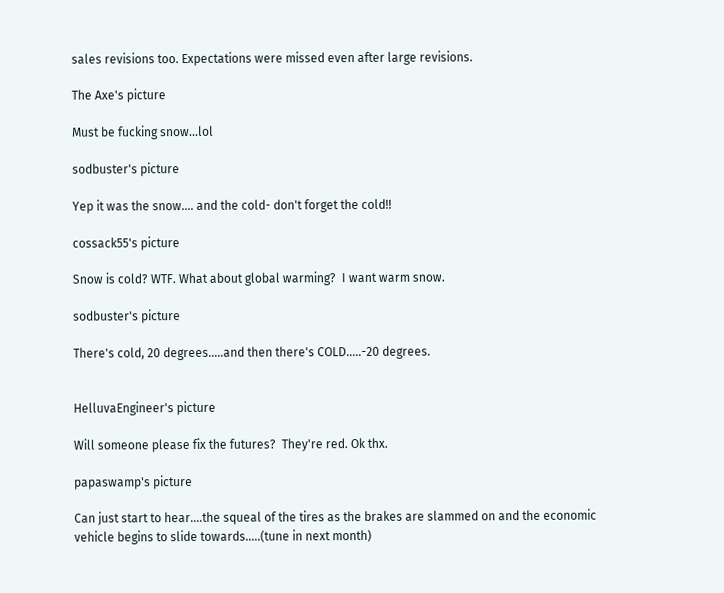sales revisions too. Expectations were missed even after large revisions.

The Axe's picture

Must be fucking snow...lol

sodbuster's picture

Yep it was the snow.... and the cold- don't forget the cold!!

cossack55's picture

Snow is cold? WTF. What about global warming?  I want warm snow.

sodbuster's picture

There's cold, 20 degrees.....and then there's COLD.....-20 degrees.


HelluvaEngineer's picture

Will someone please fix the futures?  They're red. Ok thx.

papaswamp's picture

Can just start to hear....the squeal of the tires as the brakes are slammed on and the economic vehicle begins to slide towards.....(tune in next month)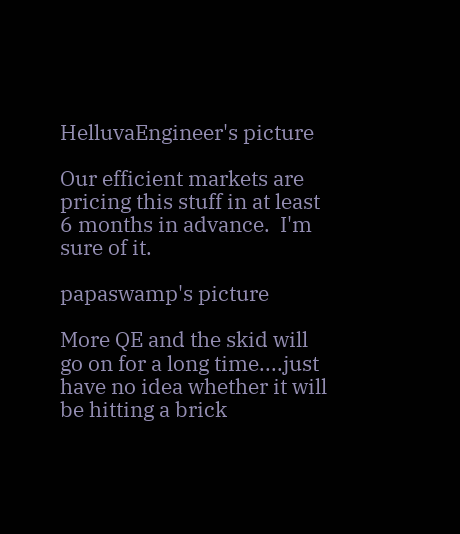HelluvaEngineer's picture

Our efficient markets are pricing this stuff in at least 6 months in advance.  I'm sure of it.

papaswamp's picture

More QE and the skid will go on for a long time....just have no idea whether it will be hitting a brick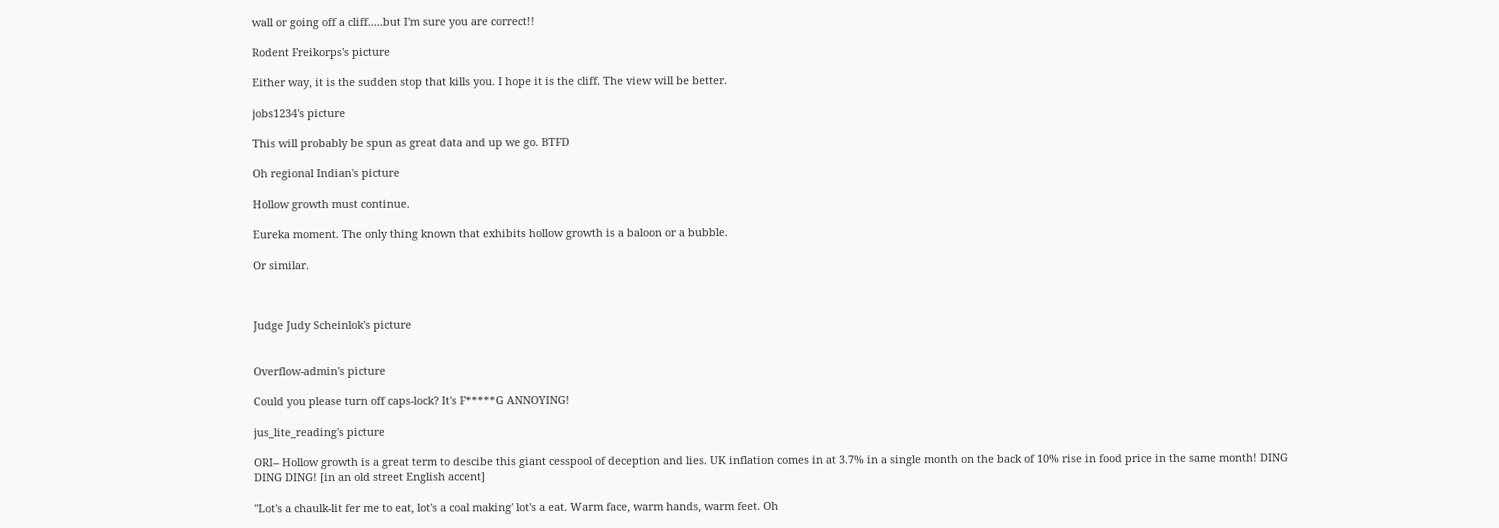wall or going off a cliff.....but I'm sure you are correct!!

Rodent Freikorps's picture

Either way, it is the sudden stop that kills you. I hope it is the cliff. The view will be better.

jobs1234's picture

This will probably be spun as great data and up we go. BTFD

Oh regional Indian's picture

Hollow growth must continue.

Eureka moment. The only thing known that exhibits hollow growth is a baloon or a bubble.

Or similar.



Judge Judy Scheinlok's picture


Overflow-admin's picture

Could you please turn off caps-lock? It's F*****G ANNOYING!

jus_lite_reading's picture

ORI-- Hollow growth is a great term to descibe this giant cesspool of deception and lies. UK inflation comes in at 3.7% in a single month on the back of 10% rise in food price in the same month! DING DING DING! [in an old street English accent]

"Lot's a chaulk-lit fer me to eat, lot's a coal making' lot's a eat. Warm face, warm hands, warm feet. Oh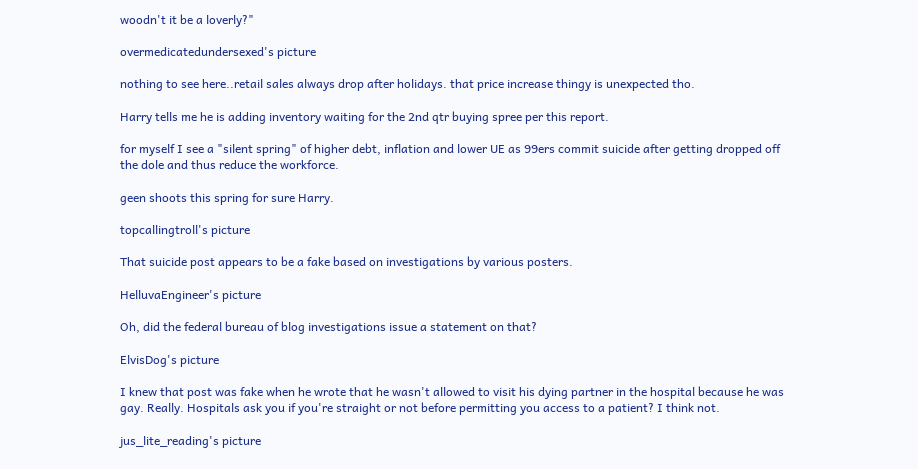woodn't it be a loverly?"

overmedicatedundersexed's picture

nothing to see here..retail sales always drop after holidays. that price increase thingy is unexpected tho.

Harry tells me he is adding inventory waiting for the 2nd qtr buying spree per this report.

for myself I see a "silent spring" of higher debt, inflation and lower UE as 99ers commit suicide after getting dropped off the dole and thus reduce the workforce.

geen shoots this spring for sure Harry.

topcallingtroll's picture

That suicide post appears to be a fake based on investigations by various posters.

HelluvaEngineer's picture

Oh, did the federal bureau of blog investigations issue a statement on that?

ElvisDog's picture

I knew that post was fake when he wrote that he wasn't allowed to visit his dying partner in the hospital because he was gay. Really. Hospitals ask you if you're straight or not before permitting you access to a patient? I think not.

jus_lite_reading's picture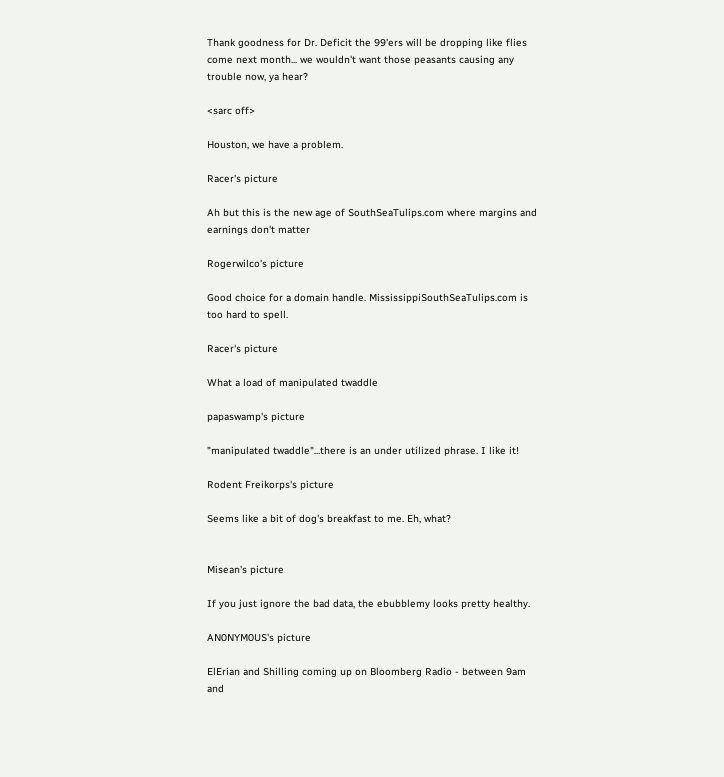Thank goodness for Dr. Deficit the 99'ers will be dropping like flies come next month... we wouldn't want those peasants causing any trouble now, ya hear?

<sarc off>

Houston, we have a problem.

Racer's picture

Ah but this is the new age of SouthSeaTulips.com where margins and earnings don't matter

Rogerwilco's picture

Good choice for a domain handle. MississippiSouthSeaTulips.com is too hard to spell.

Racer's picture

What a load of manipulated twaddle

papaswamp's picture

"manipulated twaddle"...there is an under utilized phrase. I like it!

Rodent Freikorps's picture

Seems like a bit of dog's breakfast to me. Eh, what?


Misean's picture

If you just ignore the bad data, the ebubblemy looks pretty healthy.

AN0NYM0US's picture

ElErian and Shilling coming up on Bloomberg Radio - between 9am and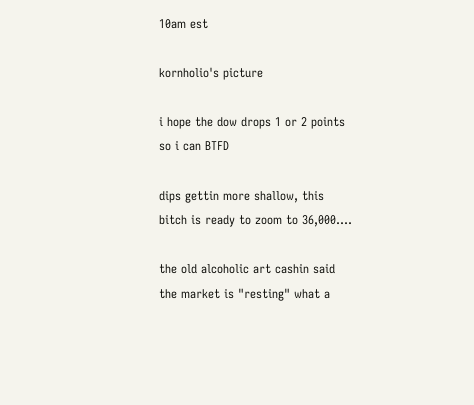10am est

kornholio's picture

i hope the dow drops 1 or 2 points so i can BTFD

dips gettin more shallow, this bitch is ready to zoom to 36,000....

the old alcoholic art cashin said the market is "resting" what a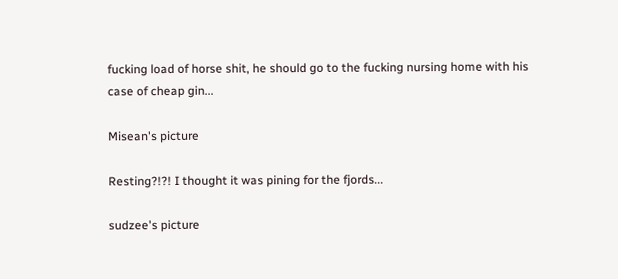fucking load of horse shit, he should go to the fucking nursing home with his case of cheap gin...

Misean's picture

Resting?!?! I thought it was pining for the fjords...

sudzee's picture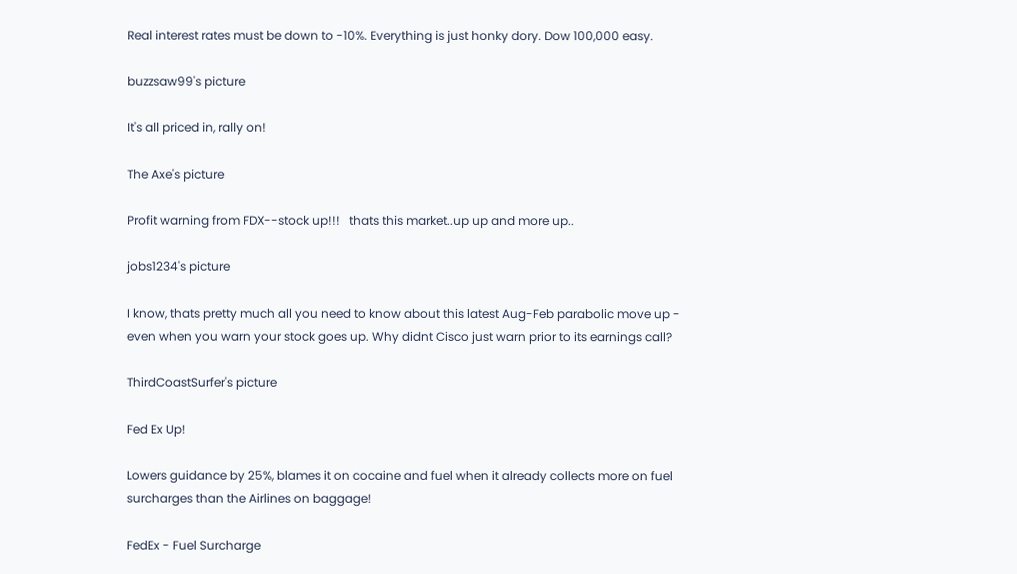Real interest rates must be down to -10%. Everything is just honky dory. Dow 100,000 easy.

buzzsaw99's picture

It's all priced in, rally on!

The Axe's picture

Profit warning from FDX--stock up!!!   thats this market..up up and more up..

jobs1234's picture

I know, thats pretty much all you need to know about this latest Aug-Feb parabolic move up - even when you warn your stock goes up. Why didnt Cisco just warn prior to its earnings call?

ThirdCoastSurfer's picture

Fed Ex Up!

Lowers guidance by 25%, blames it on cocaine and fuel when it already collects more on fuel surcharges than the Airlines on baggage!

FedEx - Fuel Surcharge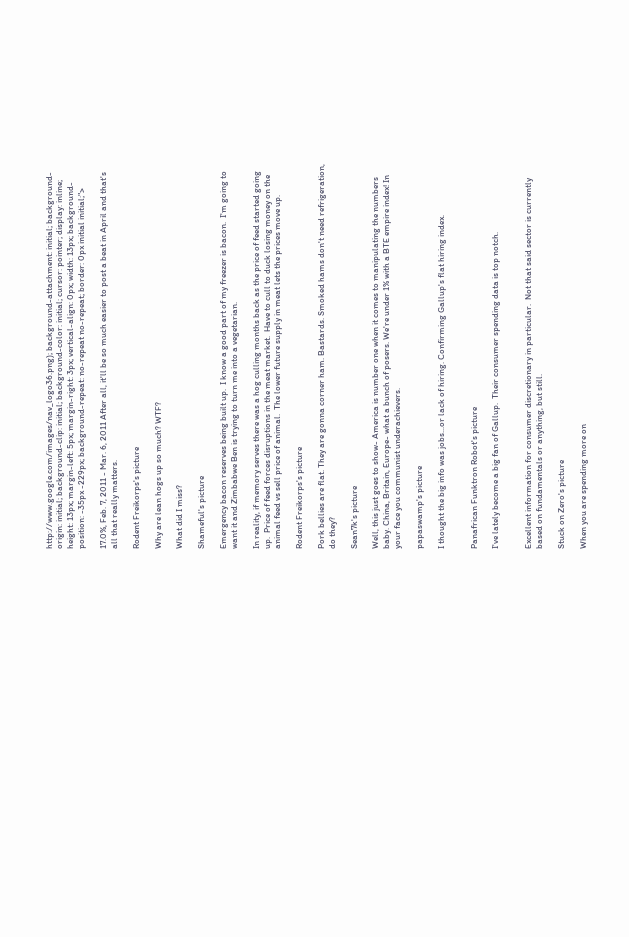http://www.google.com/images/nav_logo36.png); background-attachment: initial; background-origin: initial; background-clip: initial; background-color: initial; cursor: pointer; display: inline; height: 13px; margin-left: 5px; margin-right: 3px; vertical-align: 0px; width: 13px; background-position: -35px -229px; background-repeat: no-repeat no-repeat; border: 0px initial initial;">

17.0%, Feb. 7, 2011 - Mar. 6, 2011 After all, it'll be so much easier to post a beat in April and that's all that really matters.

Rodent Freikorps's picture

Why are lean hogs up so much? WTF?

What did I miss?

Shameful's picture

Emergency bacon reserves being built up.  I know a good part of my freezer is bacon.  I'm going to want it and Zimbabwe Ben is trying to turn me into a vegetarian.

In reality, if memory serves there was a hog culling months back as the price of feed started going up.  Price of feed forces disruptions in the meat market.  Have to cull to duck losing money on the animal feed vs sell price of animal.  The lower future supply in meat lets the prices move up.

Rodent Freikorps's picture

Pork bellies are flat. They are gonna corner ham. Bastards. Smoked hams don't need refrigeration, do they?

Sean7k's picture

Well, this just goes to show- America is number one when it comes to manipulating the numbers baby. China, Britain, Europe- what a bunch of posers. We're under 1% with a BTE empire index! In your face you communist underachievers.

papaswamp's picture

I thought the big info was jobs...or lack of hiring. Confirming Gallup's flat hiring index.


Panafrican Funktron Robot's picture

I've lately become a big fan of Gallup.  Their consumer spending data is top notch.


Excellent information for consumer discretionary in particular.  Not that said sector is currently based on fundamentals or anything, but still.

Stuck on Zero's picture

When you are spending more on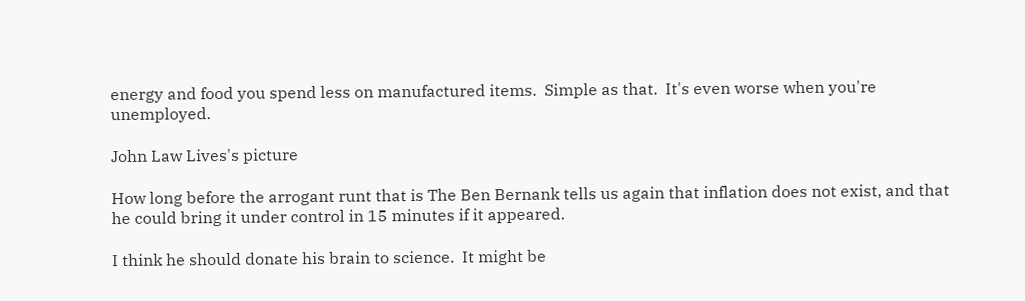energy and food you spend less on manufactured items.  Simple as that.  It's even worse when you're unemployed.

John Law Lives's picture

How long before the arrogant runt that is The Ben Bernank tells us again that inflation does not exist, and that he could bring it under control in 15 minutes if it appeared.

I think he should donate his brain to science.  It might be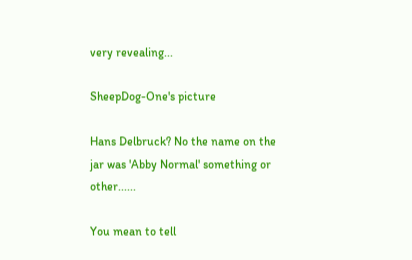very revealing...

SheepDog-One's picture

Hans Delbruck? No the name on the jar was 'Abby Normal' something or other......

You mean to tell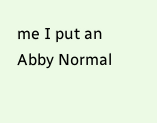me I put an Abby Normal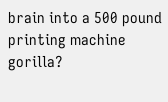brain into a 500 pound printing machine gorilla?